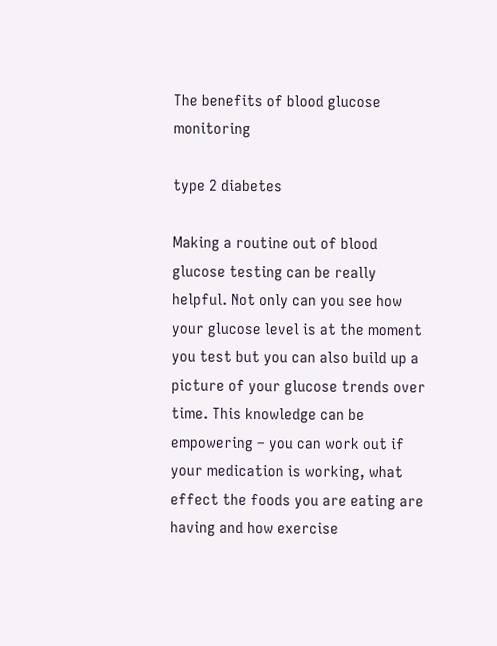The benefits of blood glucose monitoring

type 2 diabetes

Making a routine out of blood glucose testing can be really helpful. Not only can you see how your glucose level is at the moment you test but you can also build up a picture of your glucose trends over time. This knowledge can be empowering – you can work out if your medication is working, what effect the foods you are eating are having and how exercise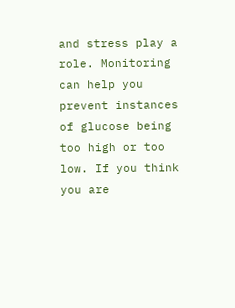and stress play a role. Monitoring can help you prevent instances of glucose being too high or too low. If you think you are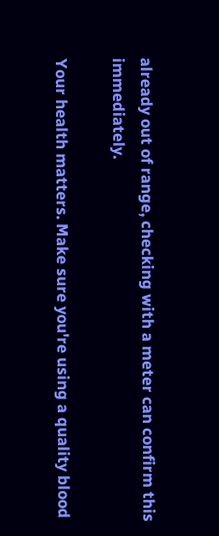already out of range, checking with a meter can confirm this immediately.

Your health matters. Make sure you're using a quality blood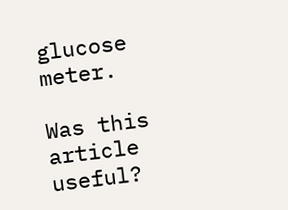glucose meter.

Was this article useful?